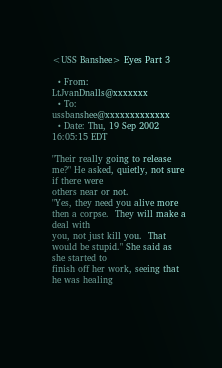<USS Banshee> Eyes Part 3

  • From: LtJvanDnalls@xxxxxxx
  • To: ussbanshee@xxxxxxxxxxxxx
  • Date: Thu, 19 Sep 2002 16:05:15 EDT

"Their really going to release me?" He asked, quietly, not sure if there were
others near or not.
"Yes, they need you alive more then a corpse.  They will make a deal with
you, not just kill you.  That would be stupid." She said as she started to
finish off her work, seeing that he was healing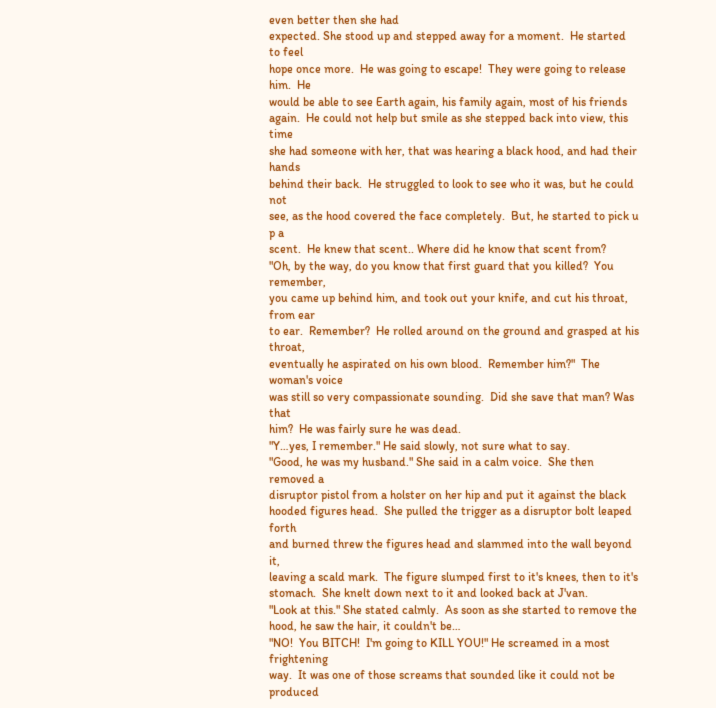even better then she had
expected. She stood up and stepped away for a moment.  He started to feel
hope once more.  He was going to escape!  They were going to release him.  He
would be able to see Earth again, his family again, most of his friends
again.  He could not help but smile as she stepped back into view, this time
she had someone with her, that was hearing a black hood, and had their hands
behind their back.  He struggled to look to see who it was, but he could not
see, as the hood covered the face completely.  But, he started to pick u p a
scent.  He knew that scent.. Where did he know that scent from?
"Oh, by the way, do you know that first guard that you killed?  You remember,
you came up behind him, and took out your knife, and cut his throat, from ear
to ear.  Remember?  He rolled around on the ground and grasped at his throat,
eventually he aspirated on his own blood.  Remember him?"  The woman's voice
was still so very compassionate sounding.  Did she save that man? Was that
him?  He was fairly sure he was dead.
"Y…yes, I remember." He said slowly, not sure what to say.
"Good, he was my husband." She said in a calm voice.  She then removed a
disruptor pistol from a holster on her hip and put it against the black
hooded figures head.  She pulled the trigger as a disruptor bolt leaped forth
and burned threw the figures head and slammed into the wall beyond it,
leaving a scald mark.  The figure slumped first to it's knees, then to it's
stomach.  She knelt down next to it and looked back at J'van.
"Look at this." She stated calmly.  As soon as she started to remove the
hood, he saw the hair, it couldn't be…
"NO!  You BITCH!  I'm going to KILL YOU!" He screamed in a most frightening
way.  It was one of those screams that sounded like it could not be produced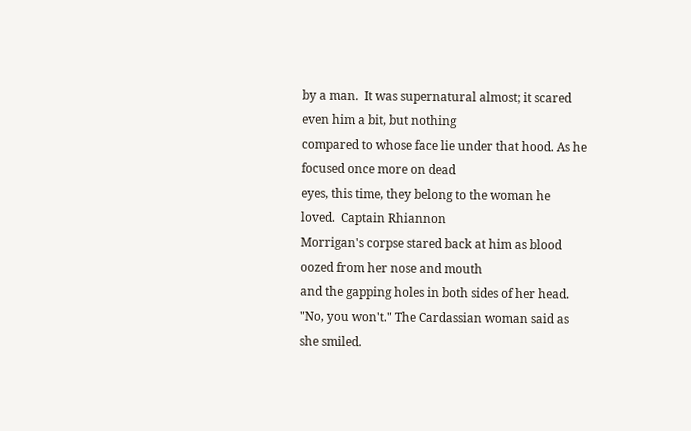by a man.  It was supernatural almost; it scared even him a bit, but nothing
compared to whose face lie under that hood. As he focused once more on dead
eyes, this time, they belong to the woman he loved.  Captain Rhiannon
Morrigan's corpse stared back at him as blood oozed from her nose and mouth
and the gapping holes in both sides of her head.
"No, you won't." The Cardassian woman said as she smiled.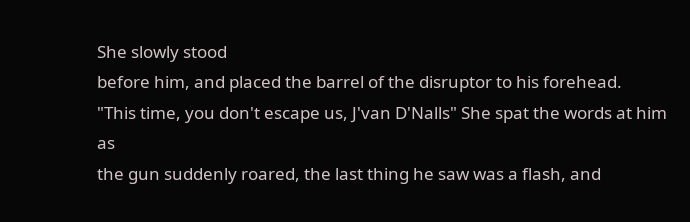She slowly stood
before him, and placed the barrel of the disruptor to his forehead.
"This time, you don't escape us, J'van D'Nalls" She spat the words at him as
the gun suddenly roared, the last thing he saw was a flash, and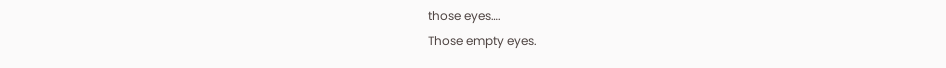those eyes….
Those empty eyes.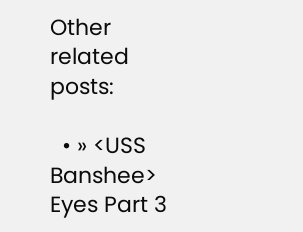Other related posts:

  • » <USS Banshee> Eyes Part 3